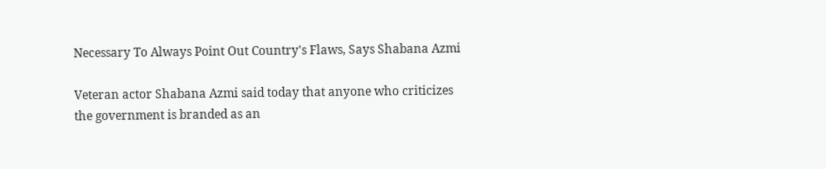Necessary To Always Point Out Country's Flaws, Says Shabana Azmi

Veteran actor Shabana Azmi said today that anyone who criticizes the government is branded as an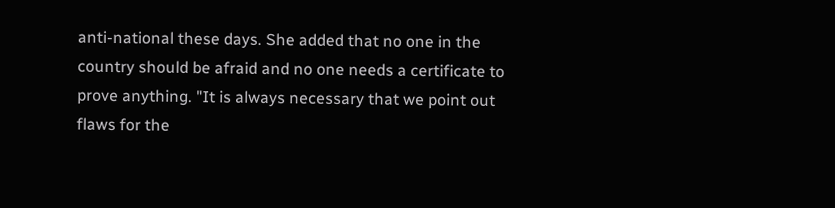anti-national these days. She added that no one in the country should be afraid and no one needs a certificate to prove anything. "It is always necessary that we point out flaws for the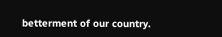betterment of our country.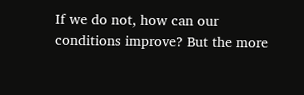If we do not, how can our conditions improve? But the more